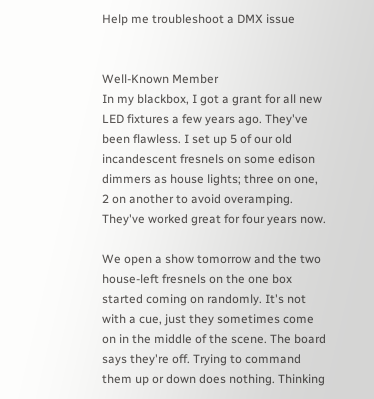Help me troubleshoot a DMX issue


Well-Known Member
In my blackbox, I got a grant for all new LED fixtures a few years ago. They've been flawless. I set up 5 of our old incandescent fresnels on some edison dimmers as house lights; three on one, 2 on another to avoid overamping. They've worked great for four years now.

We open a show tomorrow and the two house-left fresnels on the one box started coming on randomly. It's not with a cue, just they sometimes come on in the middle of the scene. The board says they're off. Trying to command them up or down does nothing. Thinking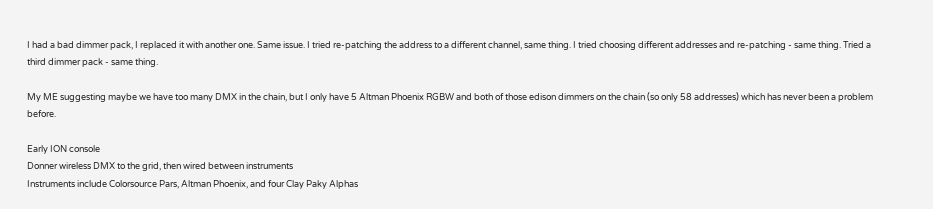I had a bad dimmer pack, I replaced it with another one. Same issue. I tried re-patching the address to a different channel, same thing. I tried choosing different addresses and re-patching - same thing. Tried a third dimmer pack - same thing.

My ME suggesting maybe we have too many DMX in the chain, but I only have 5 Altman Phoenix RGBW and both of those edison dimmers on the chain (so only 58 addresses) which has never been a problem before.

Early ION console
Donner wireless DMX to the grid, then wired between instruments
Instruments include Colorsource Pars, Altman Phoenix, and four Clay Paky Alphas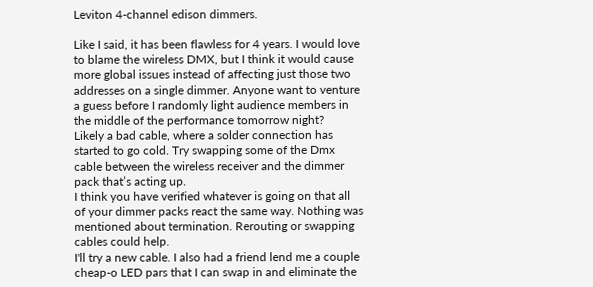Leviton 4-channel edison dimmers.

Like I said, it has been flawless for 4 years. I would love to blame the wireless DMX, but I think it would cause more global issues instead of affecting just those two addresses on a single dimmer. Anyone want to venture a guess before I randomly light audience members in the middle of the performance tomorrow night?
Likely a bad cable, where a solder connection has started to go cold. Try swapping some of the Dmx cable between the wireless receiver and the dimmer pack that’s acting up.
I think you have verified whatever is going on that all of your dimmer packs react the same way. Nothing was mentioned about termination. Rerouting or swapping cables could help.
I'll try a new cable. I also had a friend lend me a couple cheap-o LED pars that I can swap in and eliminate the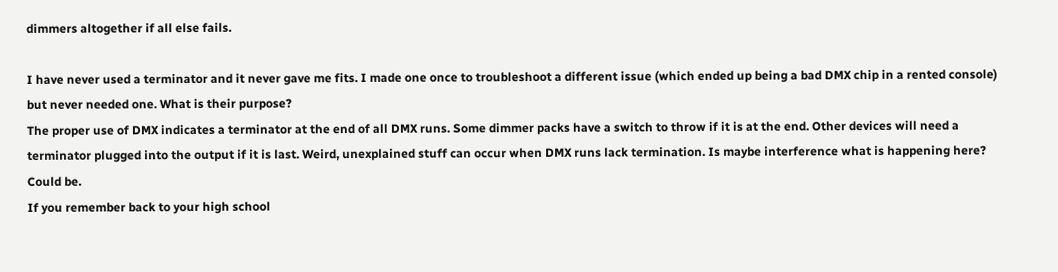dimmers altogether if all else fails.

I have never used a terminator and it never gave me fits. I made one once to troubleshoot a different issue (which ended up being a bad DMX chip in a rented console) but never needed one. What is their purpose?
The proper use of DMX indicates a terminator at the end of all DMX runs. Some dimmer packs have a switch to throw if it is at the end. Other devices will need a terminator plugged into the output if it is last. Weird, unexplained stuff can occur when DMX runs lack termination. Is maybe interference what is happening here? Could be.
If you remember back to your high school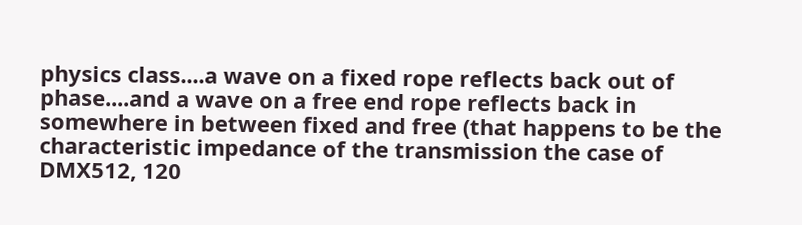physics class....a wave on a fixed rope reflects back out of phase....and a wave on a free end rope reflects back in somewhere in between fixed and free (that happens to be the characteristic impedance of the transmission the case of DMX512, 120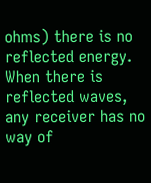ohms) there is no reflected energy. When there is reflected waves, any receiver has no way of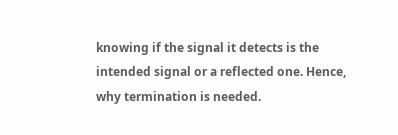knowing if the signal it detects is the intended signal or a reflected one. Hence, why termination is needed.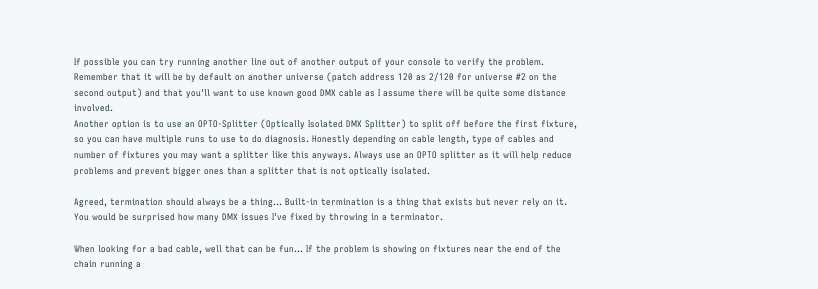If possible you can try running another line out of another output of your console to verify the problem. Remember that it will be by default on another universe (patch address 120 as 2/120 for universe #2 on the second output) and that you'll want to use known good DMX cable as I assume there will be quite some distance involved.
Another option is to use an OPTO-Splitter (Optically Isolated DMX Splitter) to split off before the first fixture, so you can have multiple runs to use to do diagnosis. Honestly depending on cable length, type of cables and number of fixtures you may want a splitter like this anyways. Always use an OPTO splitter as it will help reduce problems and prevent bigger ones than a splitter that is not optically isolated.

Agreed, termination should always be a thing... Built-in termination is a thing that exists but never rely on it. You would be surprised how many DMX issues I've fixed by throwing in a terminator.

When looking for a bad cable, well that can be fun... If the problem is showing on fixtures near the end of the chain running a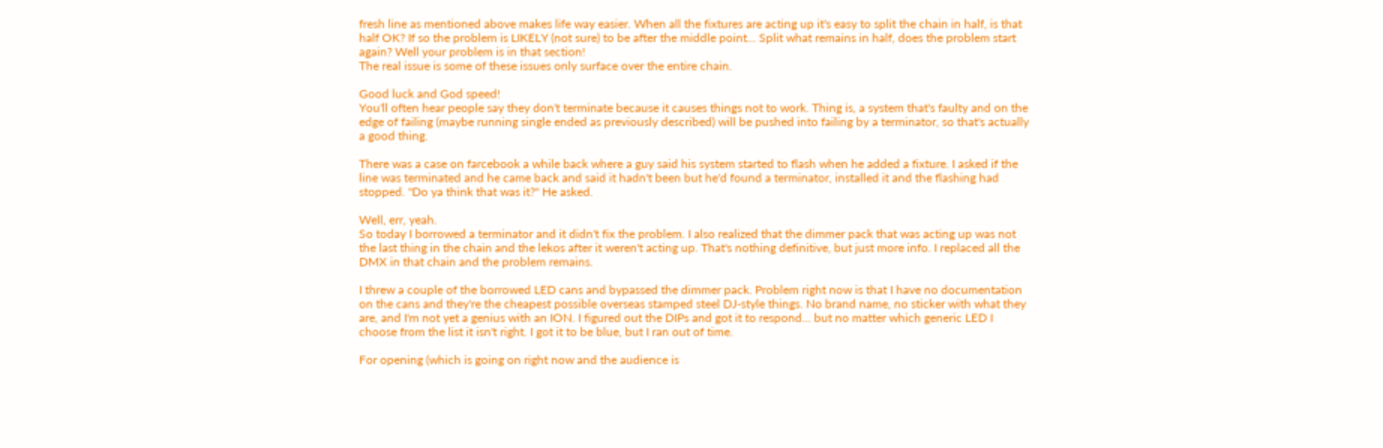fresh line as mentioned above makes life way easier. When all the fixtures are acting up it's easy to split the chain in half, is that half OK? If so the problem is LIKELY (not sure) to be after the middle point... Split what remains in half, does the problem start again? Well your problem is in that section!
The real issue is some of these issues only surface over the entire chain.

Good luck and God speed!
You'll often hear people say they don't terminate because it causes things not to work. Thing is, a system that's faulty and on the edge of failing (maybe running single ended as previously described) will be pushed into failing by a terminator, so that's actually a good thing.

There was a case on farcebook a while back where a guy said his system started to flash when he added a fixture. I asked if the line was terminated and he came back and said it hadn't been but he'd found a terminator, installed it and the flashing had stopped. "Do ya think that was it?" He asked.

Well, err, yeah.
So today I borrowed a terminator and it didn't fix the problem. I also realized that the dimmer pack that was acting up was not the last thing in the chain and the lekos after it weren't acting up. That's nothing definitive, but just more info. I replaced all the DMX in that chain and the problem remains.

I threw a couple of the borrowed LED cans and bypassed the dimmer pack. Problem right now is that I have no documentation on the cans and they're the cheapest possible overseas stamped steel DJ-style things. No brand name, no sticker with what they are, and I'm not yet a genius with an ION. I figured out the DIPs and got it to respond... but no matter which generic LED I choose from the list it isn't right. I got it to be blue, but I ran out of time.

For opening (which is going on right now and the audience is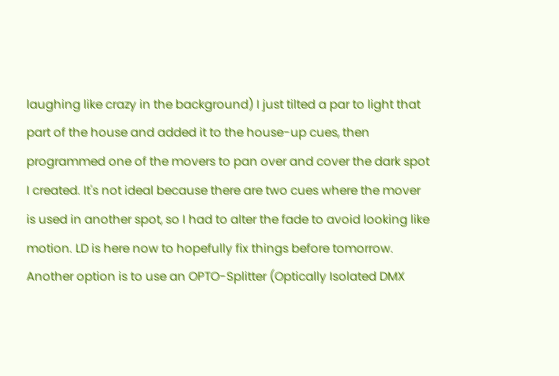laughing like crazy in the background) I just tilted a par to light that part of the house and added it to the house-up cues, then programmed one of the movers to pan over and cover the dark spot I created. It's not ideal because there are two cues where the mover is used in another spot, so I had to alter the fade to avoid looking like motion. LD is here now to hopefully fix things before tomorrow.
Another option is to use an OPTO-Splitter (Optically Isolated DMX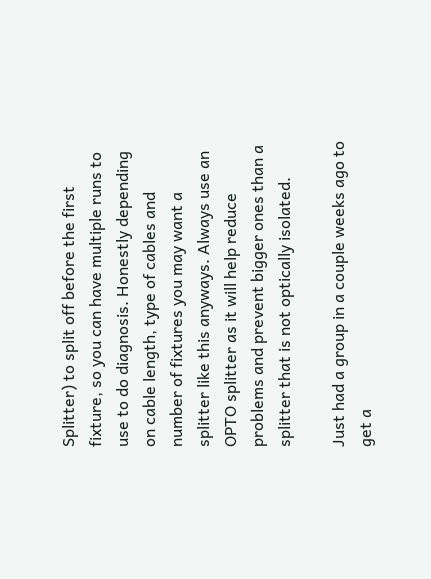Splitter) to split off before the first fixture, so you can have multiple runs to use to do diagnosis. Honestly depending on cable length, type of cables and number of fixtures you may want a splitter like this anyways. Always use an OPTO splitter as it will help reduce problems and prevent bigger ones than a splitter that is not optically isolated.

Just had a group in a couple weeks ago to get a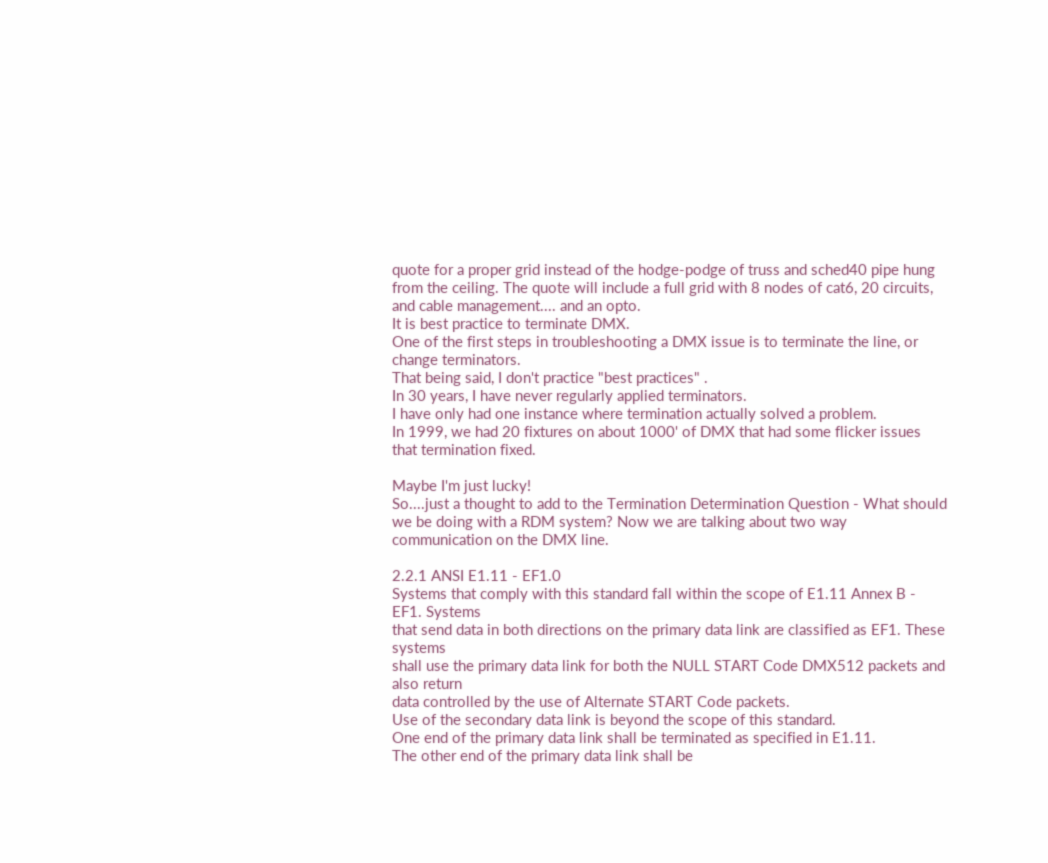quote for a proper grid instead of the hodge-podge of truss and sched40 pipe hung from the ceiling. The quote will include a full grid with 8 nodes of cat6, 20 circuits, and cable management.... and an opto.
It is best practice to terminate DMX.
One of the first steps in troubleshooting a DMX issue is to terminate the line, or change terminators.
That being said, I don't practice "best practices" .
In 30 years, I have never regularly applied terminators.
I have only had one instance where termination actually solved a problem.
In 1999, we had 20 fixtures on about 1000' of DMX that had some flicker issues that termination fixed.

Maybe I'm just lucky!
So....just a thought to add to the Termination Determination Question - What should we be doing with a RDM system? Now we are talking about two way communication on the DMX line.

2.2.1 ANSI E1.11 - EF1.0
Systems that comply with this standard fall within the scope of E1.11 Annex B - EF1. Systems
that send data in both directions on the primary data link are classified as EF1. These systems
shall use the primary data link for both the NULL START Code DMX512 packets and also return
data controlled by the use of Alternate START Code packets.
Use of the secondary data link is beyond the scope of this standard.
One end of the primary data link shall be terminated as specified in E1.11.
The other end of the primary data link shall be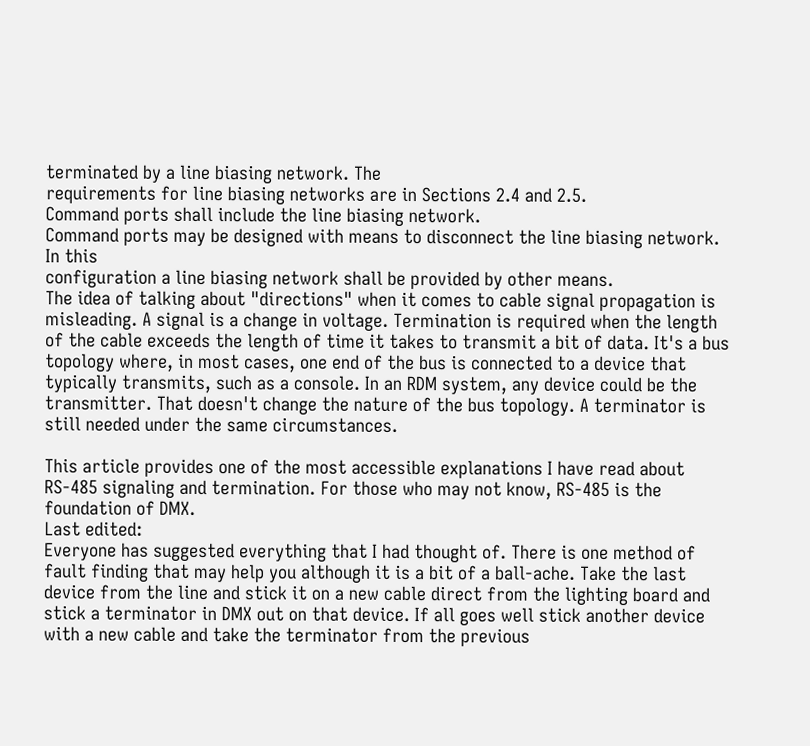terminated by a line biasing network. The
requirements for line biasing networks are in Sections 2.4 and 2.5.
Command ports shall include the line biasing network.
Command ports may be designed with means to disconnect the line biasing network. In this
configuration a line biasing network shall be provided by other means.
The idea of talking about "directions" when it comes to cable signal propagation is misleading. A signal is a change in voltage. Termination is required when the length of the cable exceeds the length of time it takes to transmit a bit of data. It's a bus topology where, in most cases, one end of the bus is connected to a device that typically transmits, such as a console. In an RDM system, any device could be the transmitter. That doesn't change the nature of the bus topology. A terminator is still needed under the same circumstances.

This article provides one of the most accessible explanations I have read about RS-485 signaling and termination. For those who may not know, RS-485 is the foundation of DMX.
Last edited:
Everyone has suggested everything that I had thought of. There is one method of fault finding that may help you although it is a bit of a ball-ache. Take the last device from the line and stick it on a new cable direct from the lighting board and stick a terminator in DMX out on that device. If all goes well stick another device with a new cable and take the terminator from the previous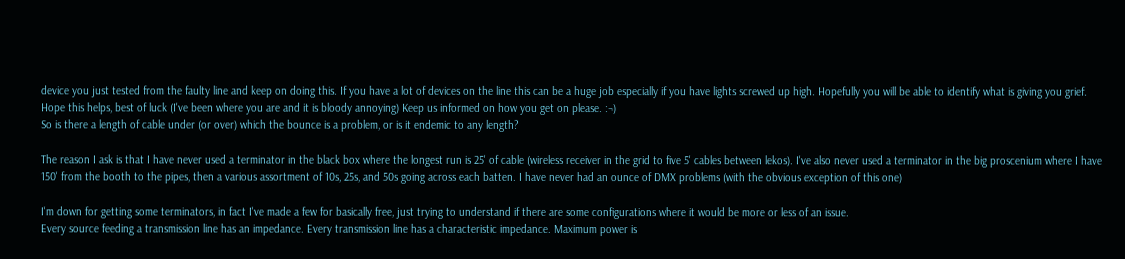device you just tested from the faulty line and keep on doing this. If you have a lot of devices on the line this can be a huge job especially if you have lights screwed up high. Hopefully you will be able to identify what is giving you grief. Hope this helps, best of luck (I've been where you are and it is bloody annoying) Keep us informed on how you get on please. :¬)
So is there a length of cable under (or over) which the bounce is a problem, or is it endemic to any length?

The reason I ask is that I have never used a terminator in the black box where the longest run is 25' of cable (wireless receiver in the grid to five 5' cables between lekos). I've also never used a terminator in the big proscenium where I have 150' from the booth to the pipes, then a various assortment of 10s, 25s, and 50s going across each batten. I have never had an ounce of DMX problems (with the obvious exception of this one)

I'm down for getting some terminators, in fact I've made a few for basically free, just trying to understand if there are some configurations where it would be more or less of an issue.
Every source feeding a transmission line has an impedance. Every transmission line has a characteristic impedance. Maximum power is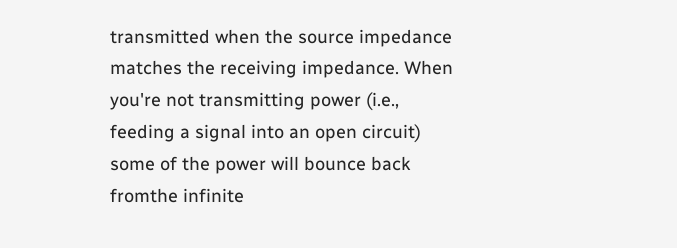transmitted when the source impedance matches the receiving impedance. When you're not transmitting power (i.e., feeding a signal into an open circuit) some of the power will bounce back fromthe infinite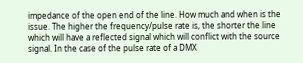impedance of the open end of the line. How much and when is the issue. The higher the frequency/pulse rate is, the shorter the line which will have a reflected signal which will conflict with the source signal. In the case of the pulse rate of a DMX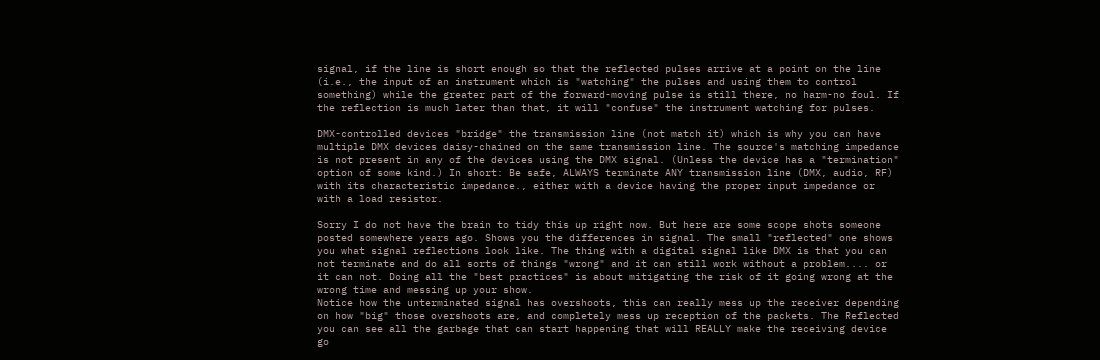signal, if the line is short enough so that the reflected pulses arrive at a point on the line (i.e., the input of an instrument which is "watching" the pulses and using them to control something) while the greater part of the forward-moving pulse is still there, no harm-no foul. If the reflection is much later than that, it will "confuse" the instrument watching for pulses.

DMX-controlled devices "bridge" the transmission line (not match it) which is why you can have multiple DMX devices daisy-chained on the same transmission line. The source's matching impedance is not present in any of the devices using the DMX signal. (Unless the device has a "termination" option of some kind.) In short: Be safe, ALWAYS terminate ANY transmission line (DMX, audio, RF) with its characteristic impedance., either with a device having the proper input impedance or with a load resistor.

Sorry I do not have the brain to tidy this up right now. But here are some scope shots someone posted somewhere years ago. Shows you the differences in signal. The small "reflected" one shows you what signal reflections look like. The thing with a digital signal like DMX is that you can not terminate and do all sorts of things "wrong" and it can still work without a problem.... or it can not. Doing all the "best practices" is about mitigating the risk of it going wrong at the wrong time and messing up your show.
Notice how the unterminated signal has overshoots, this can really mess up the receiver depending on how "big" those overshoots are, and completely mess up reception of the packets. The Reflected you can see all the garbage that can start happening that will REALLY make the receiving device go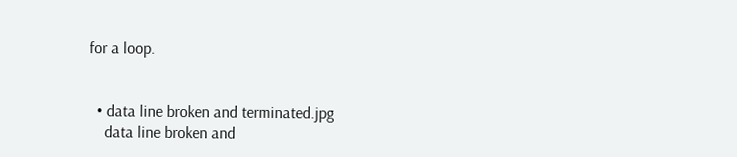for a loop.


  • data line broken and terminated.jpg
    data line broken and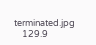terminated.jpg
    129.9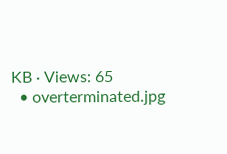KB · Views: 65
  • overterminated.jpg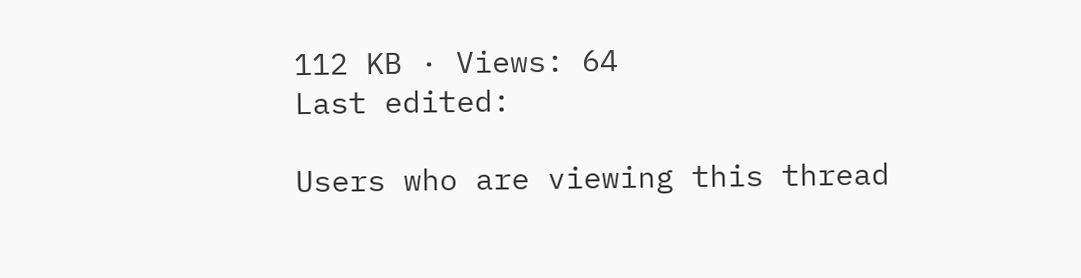112 KB · Views: 64
Last edited:

Users who are viewing this thread